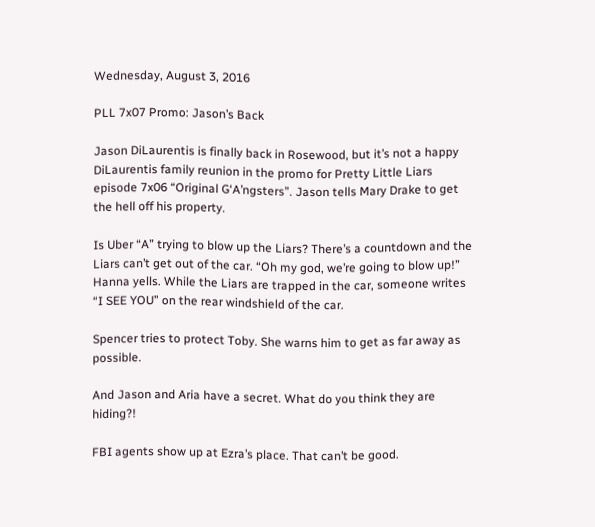Wednesday, August 3, 2016

PLL 7x07 Promo: Jason’s Back

Jason DiLaurentis is finally back in Rosewood, but it’s not a happy DiLaurentis family reunion in the promo for Pretty Little Liars episode 7x06 “Original G‘A’ngsters”. Jason tells Mary Drake to get the hell off his property.

Is Uber “A” trying to blow up the Liars? There’s a countdown and the Liars can’t get out of the car. “Oh my god, we’re going to blow up!” Hanna yells. While the Liars are trapped in the car, someone writes “I SEE YOU” on the rear windshield of the car.

Spencer tries to protect Toby. She warns him to get as far away as possible.

And Jason and Aria have a secret. What do you think they are hiding?!

FBI agents show up at Ezra’s place. That can’t be good.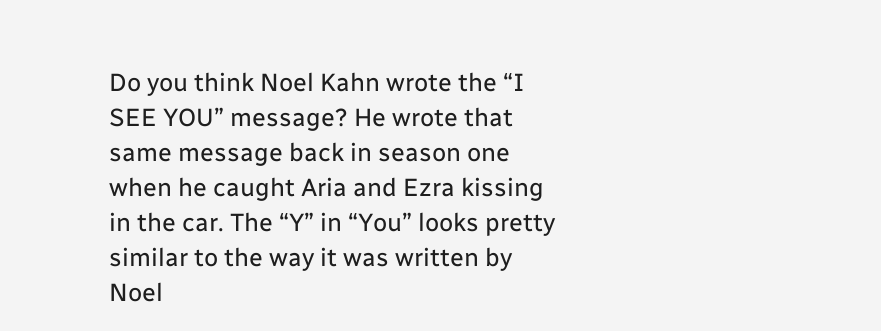Do you think Noel Kahn wrote the “I SEE YOU” message? He wrote that same message back in season one when he caught Aria and Ezra kissing in the car. The “Y” in “You” looks pretty similar to the way it was written by Noel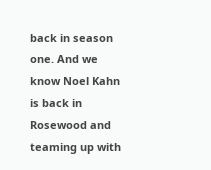back in season one. And we know Noel Kahn is back in Rosewood and teaming up with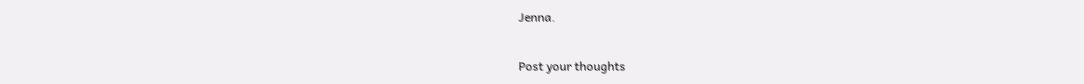Jenna.

Post your thoughts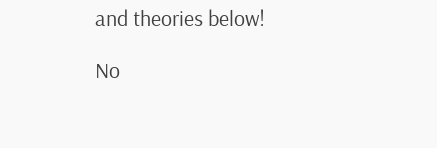and theories below!

No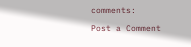comments:

Post a Comment